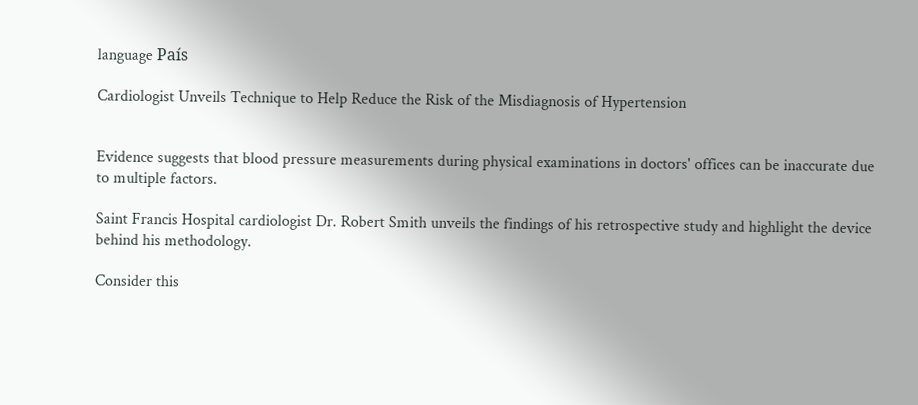language País

Cardiologist Unveils Technique to Help Reduce the Risk of the Misdiagnosis of Hypertension


Evidence suggests that blood pressure measurements during physical examinations in doctors' offices can be inaccurate due to multiple factors.

Saint Francis Hospital cardiologist Dr. Robert Smith unveils the findings of his retrospective study and highlight the device behind his methodology.

Consider this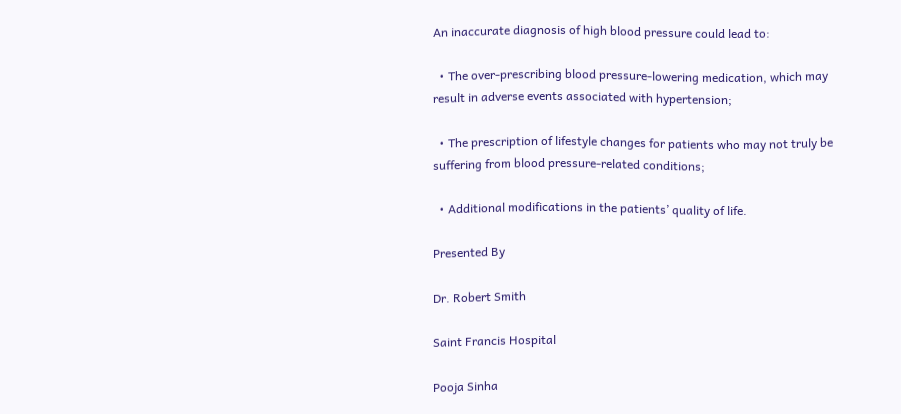An inaccurate diagnosis of high blood pressure could lead to:

  • The over-prescribing blood pressure-lowering medication, which may result in adverse events associated with hypertension;

  • The prescription of lifestyle changes for patients who may not truly be suffering from blood pressure-related conditions;

  • Additional modifications in the patients’ quality of life.

Presented By

Dr. Robert Smith

Saint Francis Hospital

Pooja Sinha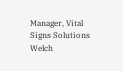Manager, Vital Signs Solutions
Welch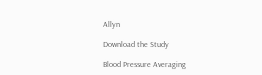Allyn

Download the Study

Blood Pressure Averaging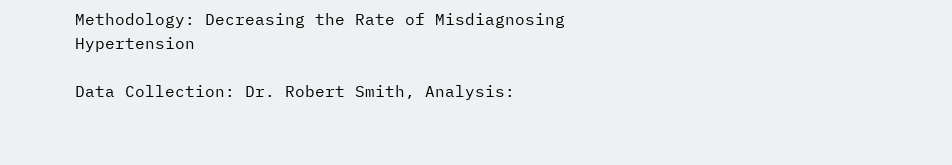Methodology: Decreasing the Rate of Misdiagnosing Hypertension

Data Collection: Dr. Robert Smith, Analysis: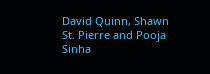David Quinn, Shawn St. Pierre and Pooja Sinha